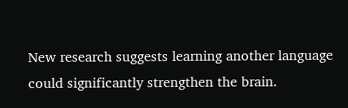New research suggests learning another language could significantly strengthen the brain.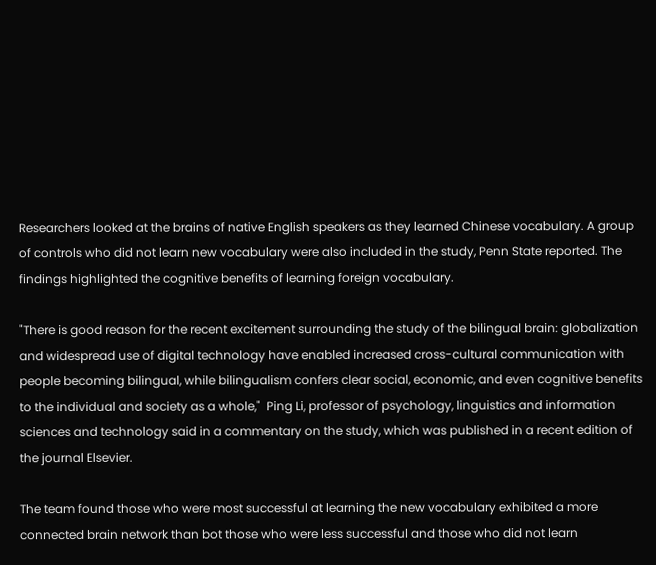Researchers looked at the brains of native English speakers as they learned Chinese vocabulary. A group of controls who did not learn new vocabulary were also included in the study, Penn State reported. The findings highlighted the cognitive benefits of learning foreign vocabulary.

"There is good reason for the recent excitement surrounding the study of the bilingual brain: globalization and widespread use of digital technology have enabled increased cross-cultural communication with people becoming bilingual, while bilingualism confers clear social, economic, and even cognitive benefits to the individual and society as a whole,"  Ping Li, professor of psychology, linguistics and information sciences and technology said in a commentary on the study, which was published in a recent edition of the journal Elsevier.

The team found those who were most successful at learning the new vocabulary exhibited a more connected brain network than bot those who were less successful and those who did not learn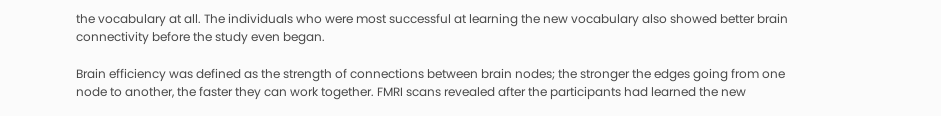the vocabulary at all. The individuals who were most successful at learning the new vocabulary also showed better brain connectivity before the study even began.

Brain efficiency was defined as the strength of connections between brain nodes; the stronger the edges going from one node to another, the faster they can work together. FMRI scans revealed after the participants had learned the new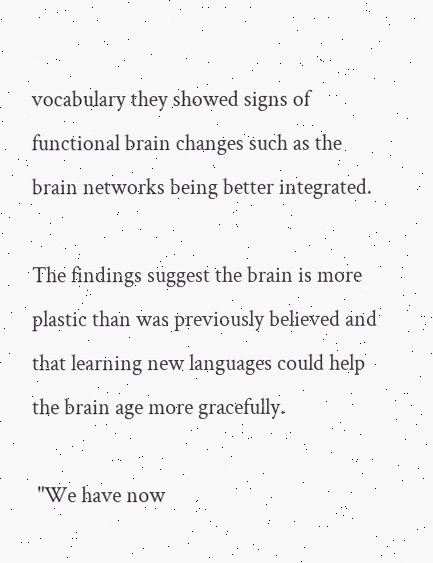vocabulary they showed signs of functional brain changes such as the brain networks being better integrated.

The findings suggest the brain is more plastic than was previously believed and that learning new languages could help the brain age more gracefully.

 "We have now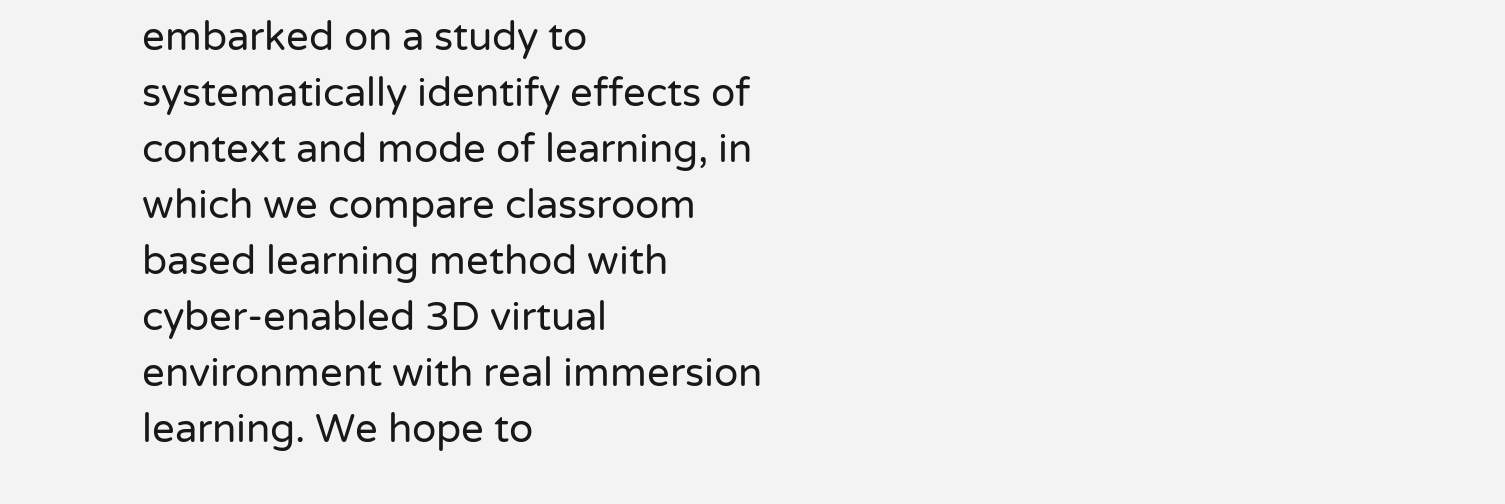embarked on a study to systematically identify effects of context and mode of learning, in which we compare classroom based learning method with cyber-enabled 3D virtual environment with real immersion learning. We hope to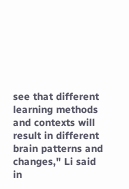see that different learning methods and contexts will result in different brain patterns and changes," Li said in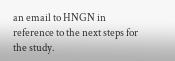an email to HNGN in reference to the next steps for the study.